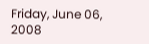Friday, June 06, 2008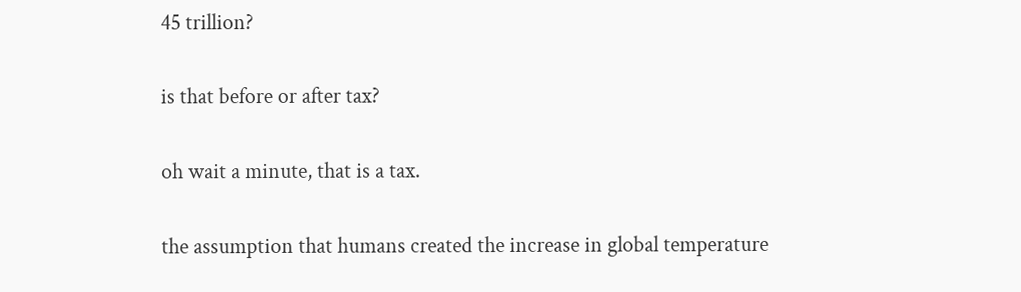45 trillion?

is that before or after tax?

oh wait a minute, that is a tax.

the assumption that humans created the increase in global temperature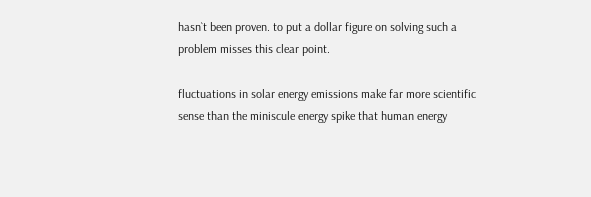hasn`t been proven. to put a dollar figure on solving such a problem misses this clear point.

fluctuations in solar energy emissions make far more scientific sense than the miniscule energy spike that human energy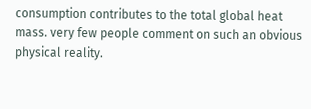consumption contributes to the total global heat mass. very few people comment on such an obvious physical reality.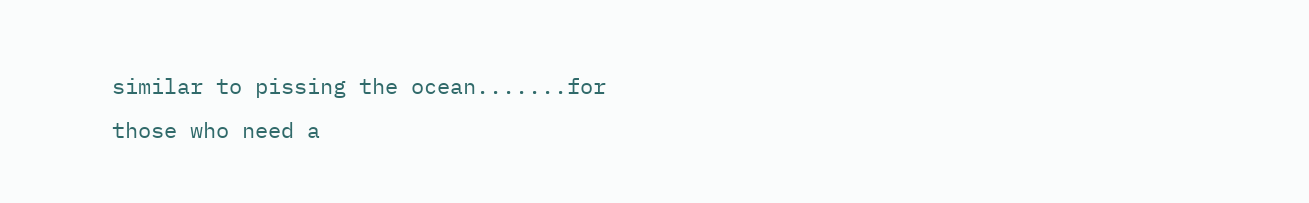similar to pissing the ocean.......for those who need a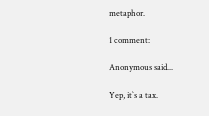metaphor.

1 comment:

Anonymous said...

Yep, it`s a tax.